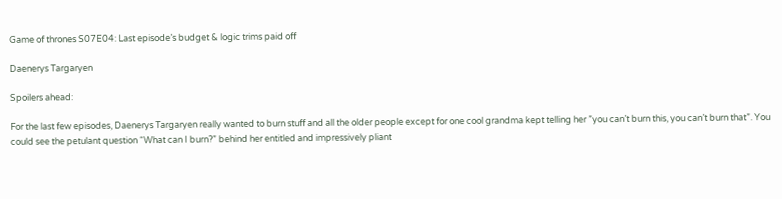Game of thrones S07E04: Last episode’s budget & logic trims paid off

Daenerys Targaryen

Spoilers ahead:

For the last few episodes, Daenerys Targaryen really wanted to burn stuff and all the older people except for one cool grandma kept telling her ”you can’t burn this, you can’t burn that”. You could see the petulant question “What can I burn?” behind her entitled and impressively pliant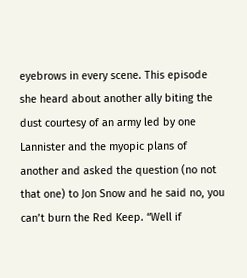eyebrows in every scene. This episode she heard about another ally biting the dust courtesy of an army led by one Lannister and the myopic plans of another and asked the question (no not that one) to Jon Snow and he said no, you can’t burn the Red Keep. “Well if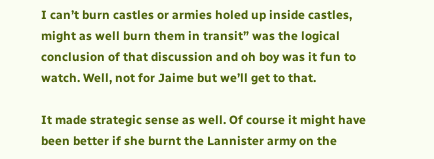I can’t burn castles or armies holed up inside castles, might as well burn them in transit” was the logical conclusion of that discussion and oh boy was it fun to watch. Well, not for Jaime but we’ll get to that.

It made strategic sense as well. Of course it might have been better if she burnt the Lannister army on the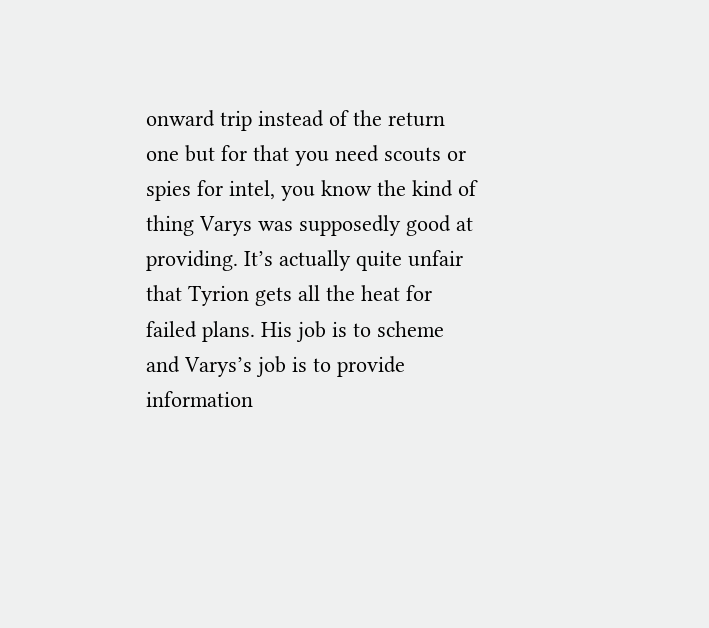onward trip instead of the return one but for that you need scouts or spies for intel, you know the kind of thing Varys was supposedly good at providing. It’s actually quite unfair that Tyrion gets all the heat for failed plans. His job is to scheme and Varys’s job is to provide information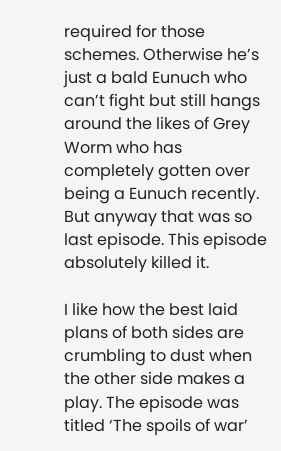required for those schemes. Otherwise he’s just a bald Eunuch who can’t fight but still hangs around the likes of Grey Worm who has completely gotten over being a Eunuch recently. But anyway that was so last episode. This episode absolutely killed it.

I like how the best laid plans of both sides are crumbling to dust when the other side makes a play. The episode was titled ‘The spoils of war’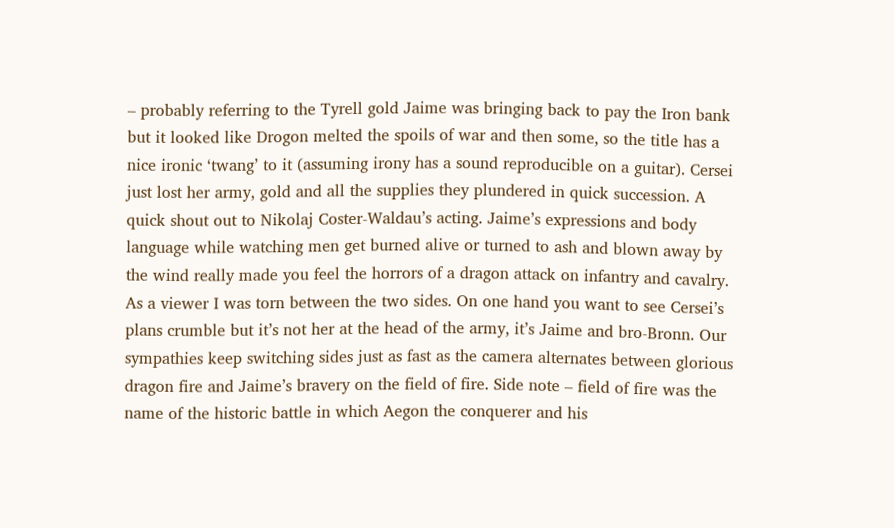– probably referring to the Tyrell gold Jaime was bringing back to pay the Iron bank but it looked like Drogon melted the spoils of war and then some, so the title has a nice ironic ‘twang’ to it (assuming irony has a sound reproducible on a guitar). Cersei just lost her army, gold and all the supplies they plundered in quick succession. A quick shout out to Nikolaj Coster-Waldau’s acting. Jaime’s expressions and body language while watching men get burned alive or turned to ash and blown away by the wind really made you feel the horrors of a dragon attack on infantry and cavalry. As a viewer I was torn between the two sides. On one hand you want to see Cersei’s plans crumble but it’s not her at the head of the army, it’s Jaime and bro-Bronn. Our sympathies keep switching sides just as fast as the camera alternates between glorious dragon fire and Jaime’s bravery on the field of fire. Side note – field of fire was the name of the historic battle in which Aegon the conquerer and his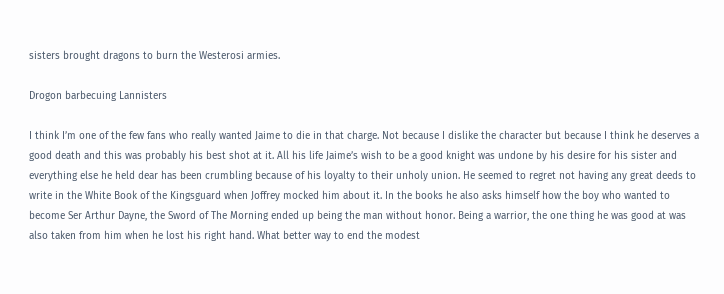sisters brought dragons to burn the Westerosi armies.

Drogon barbecuing Lannisters

I think I’m one of the few fans who really wanted Jaime to die in that charge. Not because I dislike the character but because I think he deserves a good death and this was probably his best shot at it. All his life Jaime’s wish to be a good knight was undone by his desire for his sister and everything else he held dear has been crumbling because of his loyalty to their unholy union. He seemed to regret not having any great deeds to write in the White Book of the Kingsguard when Joffrey mocked him about it. In the books he also asks himself how the boy who wanted to become Ser Arthur Dayne, the Sword of The Morning ended up being the man without honor. Being a warrior, the one thing he was good at was also taken from him when he lost his right hand. What better way to end the modest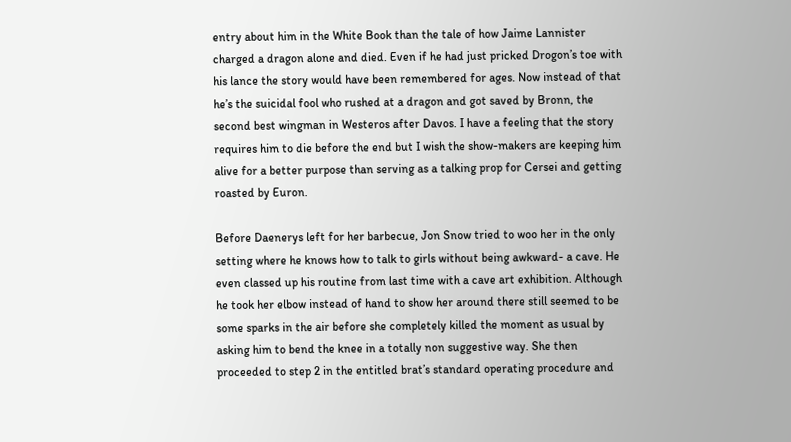entry about him in the White Book than the tale of how Jaime Lannister charged a dragon alone and died. Even if he had just pricked Drogon’s toe with his lance the story would have been remembered for ages. Now instead of that he’s the suicidal fool who rushed at a dragon and got saved by Bronn, the second best wingman in Westeros after Davos. I have a feeling that the story requires him to die before the end but I wish the show-makers are keeping him alive for a better purpose than serving as a talking prop for Cersei and getting roasted by Euron.

Before Daenerys left for her barbecue, Jon Snow tried to woo her in the only setting where he knows how to talk to girls without being awkward- a cave. He even classed up his routine from last time with a cave art exhibition. Although he took her elbow instead of hand to show her around there still seemed to be some sparks in the air before she completely killed the moment as usual by asking him to bend the knee in a totally non suggestive way. She then proceeded to step 2 in the entitled brat’s standard operating procedure and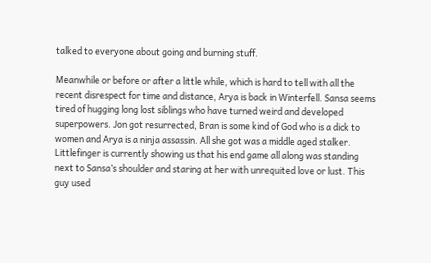talked to everyone about going and burning stuff.

Meanwhile or before or after a little while, which is hard to tell with all the recent disrespect for time and distance, Arya is back in Winterfell. Sansa seems tired of hugging long lost siblings who have turned weird and developed superpowers. Jon got resurrected, Bran is some kind of God who is a dick to women and Arya is a ninja assassin. All she got was a middle aged stalker. Littlefinger is currently showing us that his end game all along was standing next to Sansa’s shoulder and staring at her with unrequited love or lust. This guy used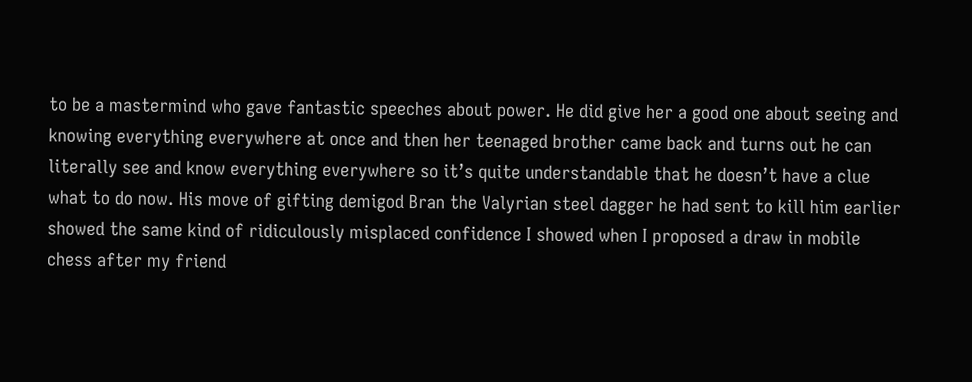to be a mastermind who gave fantastic speeches about power. He did give her a good one about seeing and knowing everything everywhere at once and then her teenaged brother came back and turns out he can literally see and know everything everywhere so it’s quite understandable that he doesn’t have a clue what to do now. His move of gifting demigod Bran the Valyrian steel dagger he had sent to kill him earlier showed the same kind of ridiculously misplaced confidence I showed when I proposed a draw in mobile chess after my friend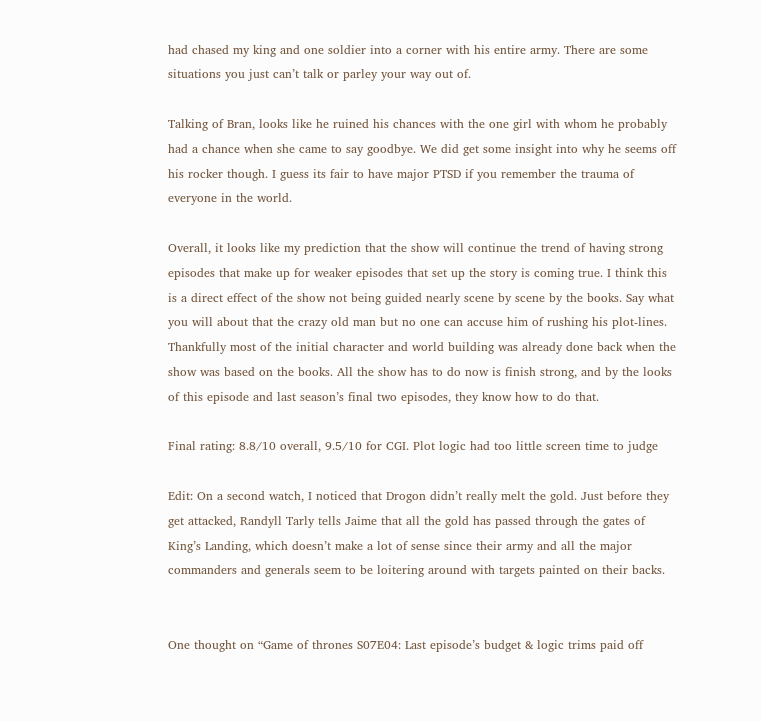had chased my king and one soldier into a corner with his entire army. There are some situations you just can’t talk or parley your way out of.

Talking of Bran, looks like he ruined his chances with the one girl with whom he probably had a chance when she came to say goodbye. We did get some insight into why he seems off his rocker though. I guess its fair to have major PTSD if you remember the trauma of everyone in the world.

Overall, it looks like my prediction that the show will continue the trend of having strong episodes that make up for weaker episodes that set up the story is coming true. I think this is a direct effect of the show not being guided nearly scene by scene by the books. Say what you will about that the crazy old man but no one can accuse him of rushing his plot-lines. Thankfully most of the initial character and world building was already done back when the show was based on the books. All the show has to do now is finish strong, and by the looks of this episode and last season’s final two episodes, they know how to do that.

Final rating: 8.8/10 overall, 9.5/10 for CGI. Plot logic had too little screen time to judge

Edit: On a second watch, I noticed that Drogon didn’t really melt the gold. Just before they get attacked, Randyll Tarly tells Jaime that all the gold has passed through the gates of King’s Landing, which doesn’t make a lot of sense since their army and all the major commanders and generals seem to be loitering around with targets painted on their backs.


One thought on “Game of thrones S07E04: Last episode’s budget & logic trims paid off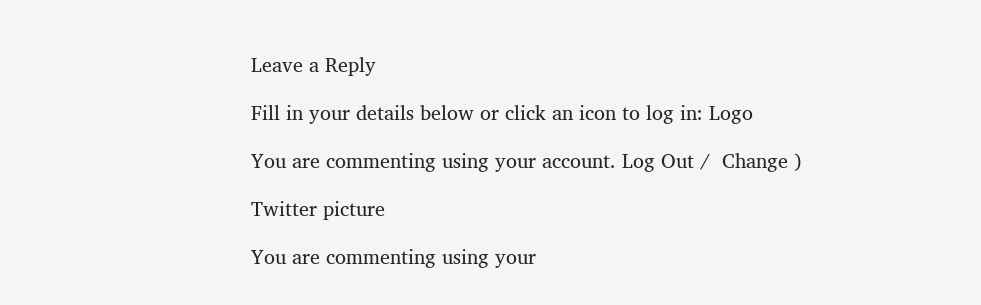Leave a Reply

Fill in your details below or click an icon to log in: Logo

You are commenting using your account. Log Out /  Change )

Twitter picture

You are commenting using your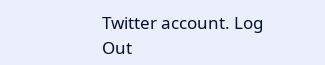Twitter account. Log Out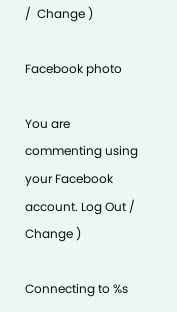/  Change )

Facebook photo

You are commenting using your Facebook account. Log Out /  Change )

Connecting to %s